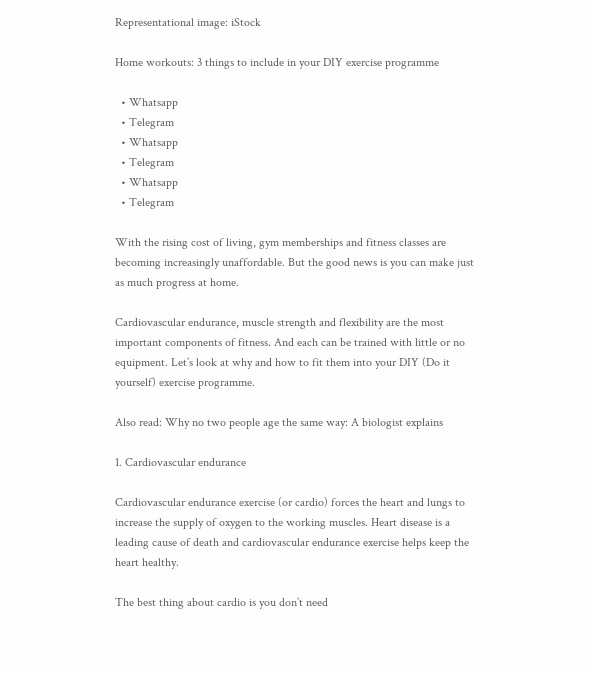Representational image: iStock

Home workouts: 3 things to include in your DIY exercise programme

  • Whatsapp
  • Telegram
  • Whatsapp
  • Telegram
  • Whatsapp
  • Telegram

With the rising cost of living, gym memberships and fitness classes are becoming increasingly unaffordable. But the good news is you can make just as much progress at home.

Cardiovascular endurance, muscle strength and flexibility are the most important components of fitness. And each can be trained with little or no equipment. Let’s look at why and how to fit them into your DIY (Do it yourself) exercise programme.

Also read: Why no two people age the same way: A biologist explains

1. Cardiovascular endurance

Cardiovascular endurance exercise (or cardio) forces the heart and lungs to increase the supply of oxygen to the working muscles. Heart disease is a leading cause of death and cardiovascular endurance exercise helps keep the heart healthy.

The best thing about cardio is you don’t need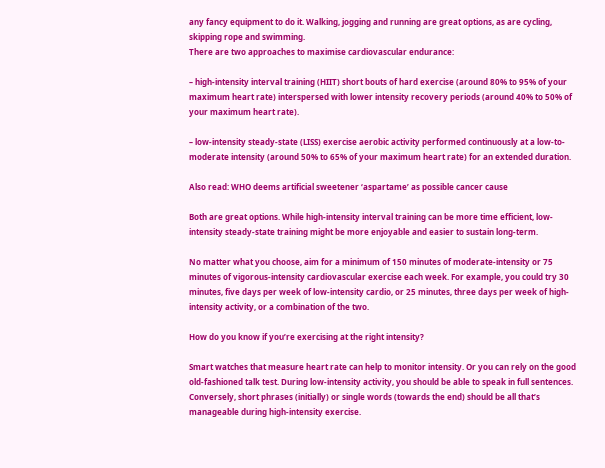any fancy equipment to do it. Walking, jogging and running are great options, as are cycling, skipping rope and swimming.
There are two approaches to maximise cardiovascular endurance:

– high-intensity interval training (HIIT) short bouts of hard exercise (around 80% to 95% of your maximum heart rate) interspersed with lower intensity recovery periods (around 40% to 50% of your maximum heart rate).

– low-intensity steady-state (LISS) exercise aerobic activity performed continuously at a low-to-moderate intensity (around 50% to 65% of your maximum heart rate) for an extended duration.

Also read: WHO deems artificial sweetener ‘aspartame’ as possible cancer cause

Both are great options. While high-intensity interval training can be more time efficient, low-intensity steady-state training might be more enjoyable and easier to sustain long-term.

No matter what you choose, aim for a minimum of 150 minutes of moderate-intensity or 75 minutes of vigorous-intensity cardiovascular exercise each week. For example, you could try 30 minutes, five days per week of low-intensity cardio, or 25 minutes, three days per week of high-intensity activity, or a combination of the two.

How do you know if you’re exercising at the right intensity?

Smart watches that measure heart rate can help to monitor intensity. Or you can rely on the good old-fashioned talk test. During low-intensity activity, you should be able to speak in full sentences. Conversely, short phrases (initially) or single words (towards the end) should be all that’s manageable during high-intensity exercise.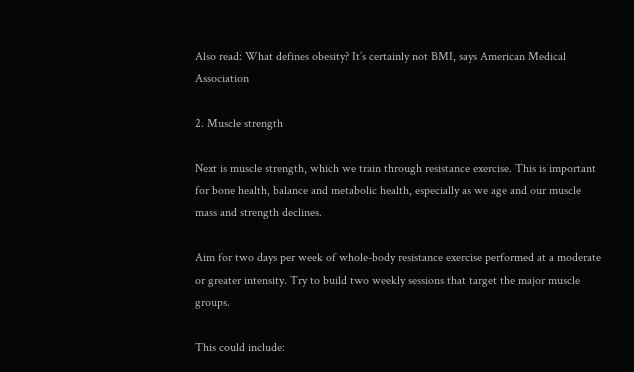Also read: What defines obesity? It’s certainly not BMI, says American Medical Association

2. Muscle strength

Next is muscle strength, which we train through resistance exercise. This is important for bone health, balance and metabolic health, especially as we age and our muscle mass and strength declines.

Aim for two days per week of whole-body resistance exercise performed at a moderate or greater intensity. Try to build two weekly sessions that target the major muscle groups.

This could include: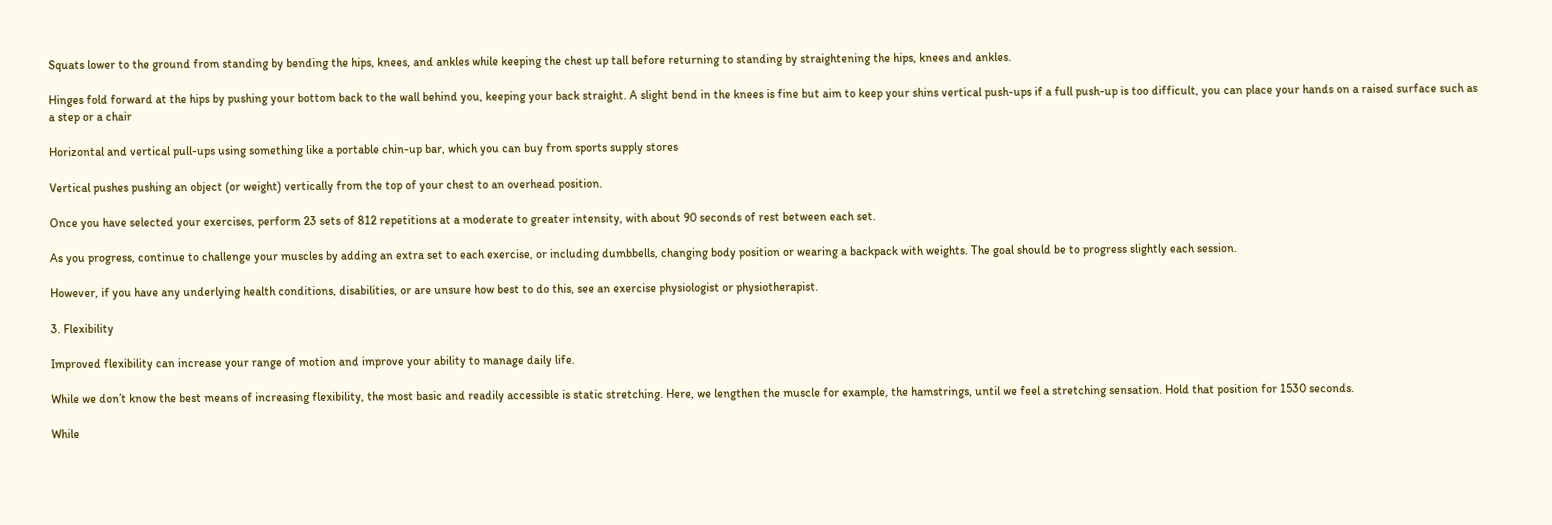Squats lower to the ground from standing by bending the hips, knees, and ankles while keeping the chest up tall before returning to standing by straightening the hips, knees and ankles.

Hinges fold forward at the hips by pushing your bottom back to the wall behind you, keeping your back straight. A slight bend in the knees is fine but aim to keep your shins vertical push-ups if a full push-up is too difficult, you can place your hands on a raised surface such as a step or a chair

Horizontal and vertical pull-ups using something like a portable chin-up bar, which you can buy from sports supply stores

Vertical pushes pushing an object (or weight) vertically from the top of your chest to an overhead position.

Once you have selected your exercises, perform 23 sets of 812 repetitions at a moderate to greater intensity, with about 90 seconds of rest between each set.

As you progress, continue to challenge your muscles by adding an extra set to each exercise, or including dumbbells, changing body position or wearing a backpack with weights. The goal should be to progress slightly each session.

However, if you have any underlying health conditions, disabilities, or are unsure how best to do this, see an exercise physiologist or physiotherapist.

3. Flexibility

Improved flexibility can increase your range of motion and improve your ability to manage daily life.

While we don’t know the best means of increasing flexibility, the most basic and readily accessible is static stretching. Here, we lengthen the muscle for example, the hamstrings, until we feel a stretching sensation. Hold that position for 1530 seconds.

While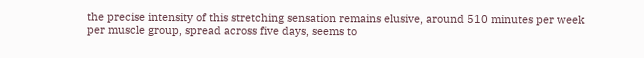the precise intensity of this stretching sensation remains elusive, around 510 minutes per week per muscle group, spread across five days, seems to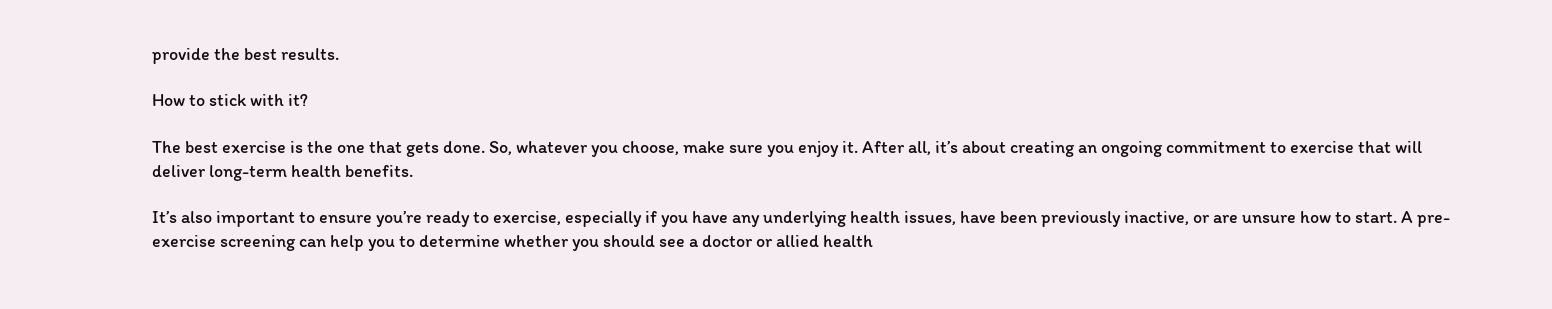provide the best results.

How to stick with it?

The best exercise is the one that gets done. So, whatever you choose, make sure you enjoy it. After all, it’s about creating an ongoing commitment to exercise that will deliver long-term health benefits.

It’s also important to ensure you’re ready to exercise, especially if you have any underlying health issues, have been previously inactive, or are unsure how to start. A pre-exercise screening can help you to determine whether you should see a doctor or allied health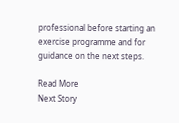professional before starting an exercise programme and for guidance on the next steps.

Read More
Next Story